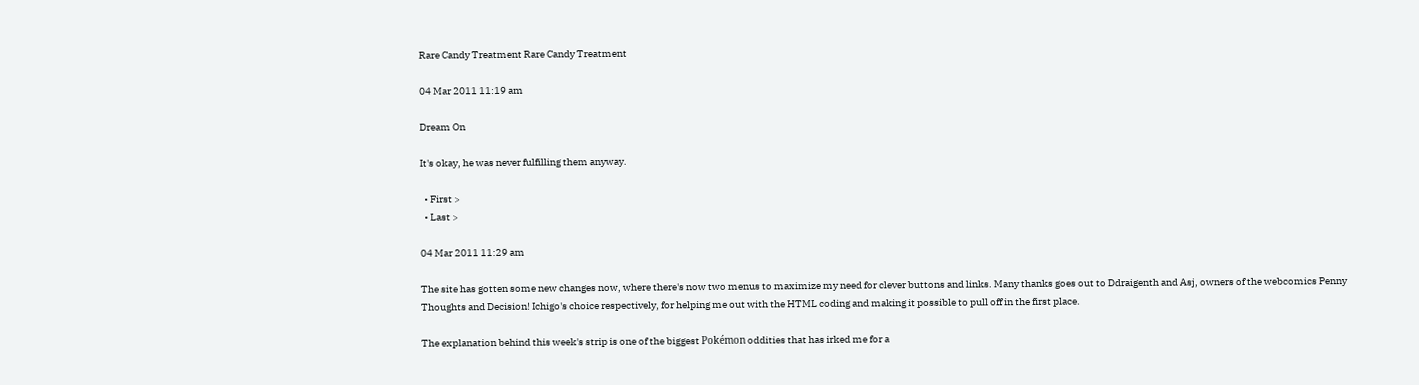Rare Candy Treatment Rare Candy Treatment

04 Mar 2011 11:19 am

Dream On

It's okay, he was never fulfilling them anyway.

  • First >
  • Last >

04 Mar 2011 11:29 am

The site has gotten some new changes now, where there's now two menus to maximize my need for clever buttons and links. Many thanks goes out to Ddraigenth and Asj, owners of the webcomics Penny Thoughts and Decision! Ichigo's choice respectively, for helping me out with the HTML coding and making it possible to pull off in the first place.

The explanation behind this week's strip is one of the biggest Pokémon oddities that has irked me for a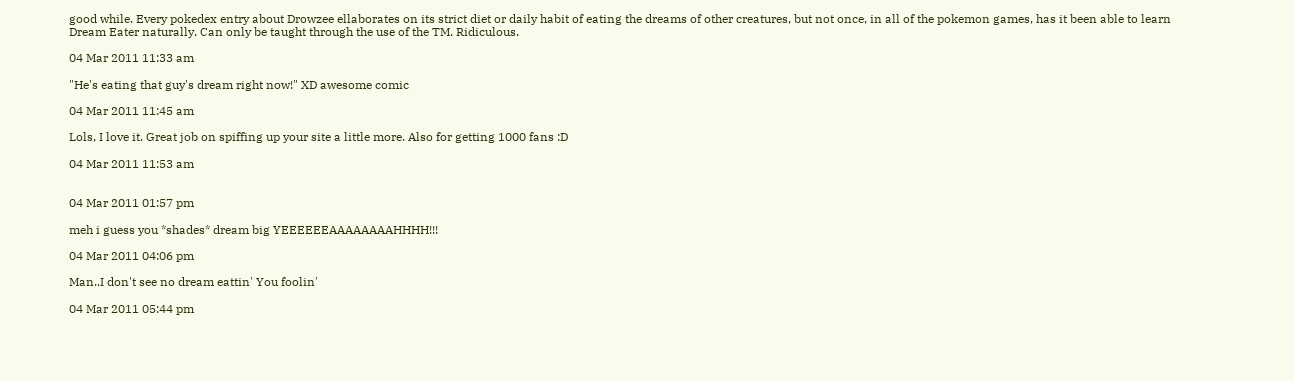good while. Every pokedex entry about Drowzee ellaborates on its strict diet or daily habit of eating the dreams of other creatures, but not once, in all of the pokemon games, has it been able to learn Dream Eater naturally. Can only be taught through the use of the TM. Ridiculous.

04 Mar 2011 11:33 am

"He's eating that guy's dream right now!" XD awesome comic

04 Mar 2011 11:45 am

Lols, I love it. Great job on spiffing up your site a little more. Also for getting 1000 fans :D

04 Mar 2011 11:53 am


04 Mar 2011 01:57 pm

meh i guess you *shades* dream big YEEEEEEAAAAAAAAHHHH!!!

04 Mar 2011 04:06 pm

Man..I don't see no dream eattin' You foolin'

04 Mar 2011 05:44 pm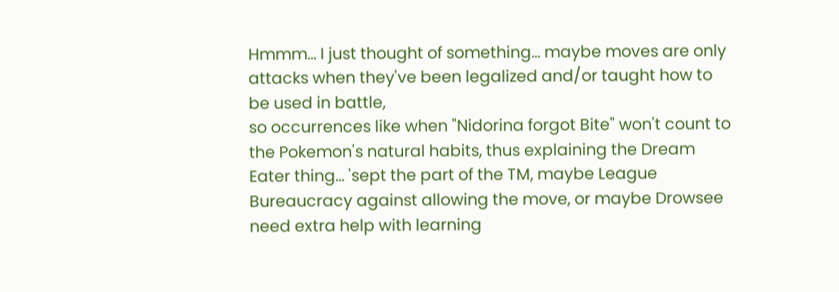Hmmm... I just thought of something... maybe moves are only attacks when they've been legalized and/or taught how to be used in battle,
so occurrences like when "Nidorina forgot Bite" won't count to the Pokemon's natural habits, thus explaining the Dream Eater thing... 'sept the part of the TM, maybe League Bureaucracy against allowing the move, or maybe Drowsee need extra help with learning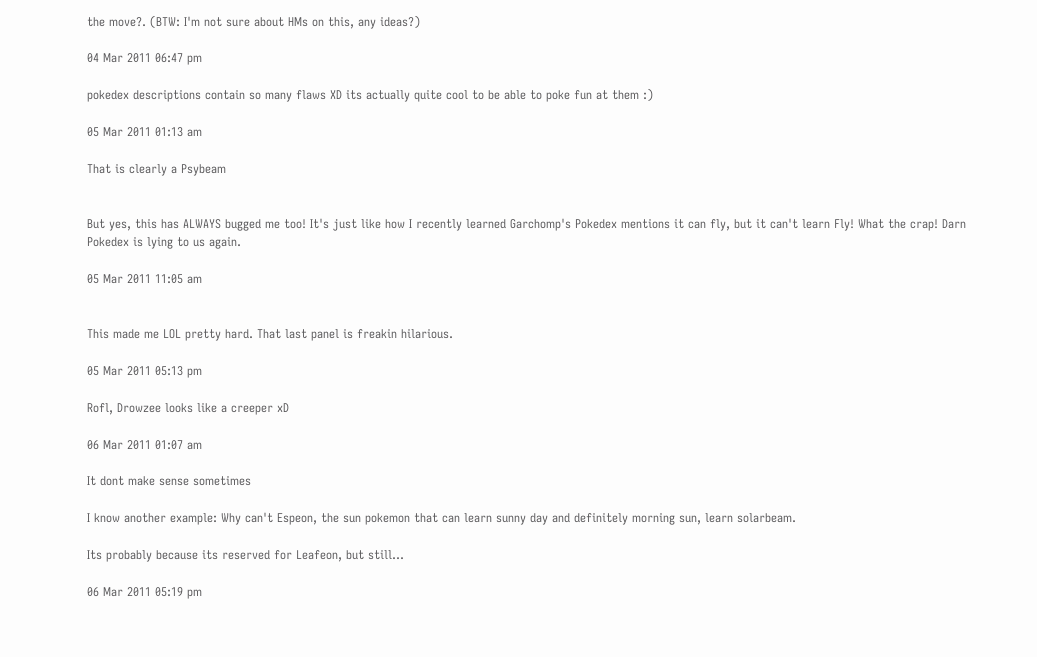the move?. (BTW: I'm not sure about HMs on this, any ideas?)

04 Mar 2011 06:47 pm

pokedex descriptions contain so many flaws XD its actually quite cool to be able to poke fun at them :)

05 Mar 2011 01:13 am

That is clearly a Psybeam


But yes, this has ALWAYS bugged me too! It's just like how I recently learned Garchomp's Pokedex mentions it can fly, but it can't learn Fly! What the crap! Darn Pokedex is lying to us again.

05 Mar 2011 11:05 am


This made me LOL pretty hard. That last panel is freakin hilarious.

05 Mar 2011 05:13 pm

Rofl, Drowzee looks like a creeper xD

06 Mar 2011 01:07 am

It dont make sense sometimes

I know another example: Why can't Espeon, the sun pokemon that can learn sunny day and definitely morning sun, learn solarbeam.

Its probably because its reserved for Leafeon, but still...

06 Mar 2011 05:19 pm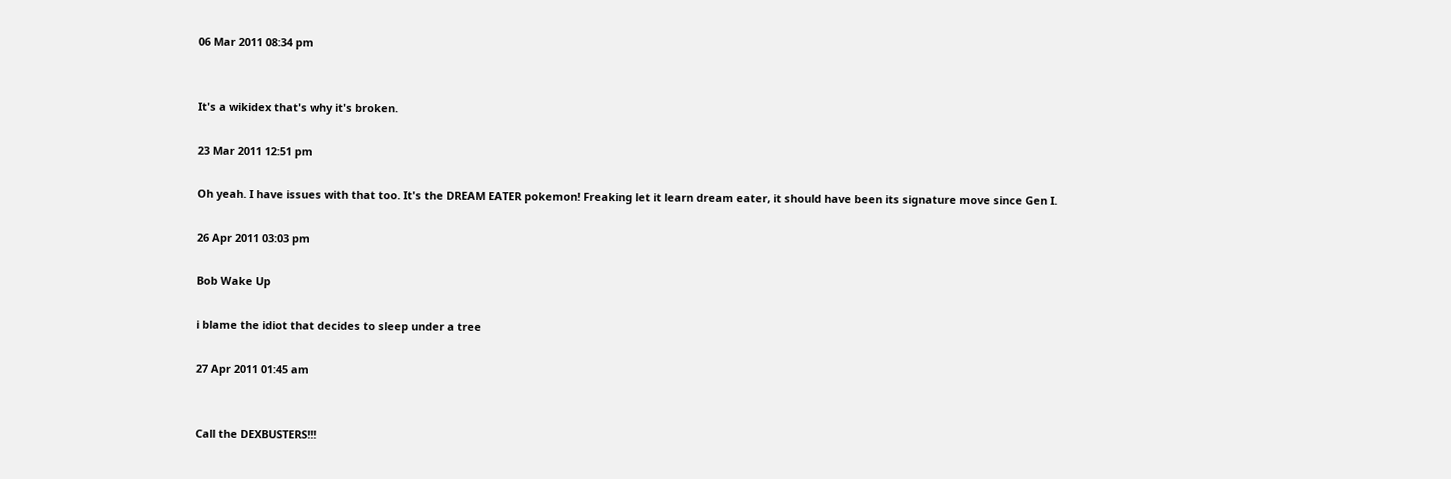06 Mar 2011 08:34 pm


It's a wikidex that's why it's broken.

23 Mar 2011 12:51 pm

Oh yeah. I have issues with that too. It's the DREAM EATER pokemon! Freaking let it learn dream eater, it should have been its signature move since Gen I.

26 Apr 2011 03:03 pm

Bob Wake Up

i blame the idiot that decides to sleep under a tree

27 Apr 2011 01:45 am


Call the DEXBUSTERS!!!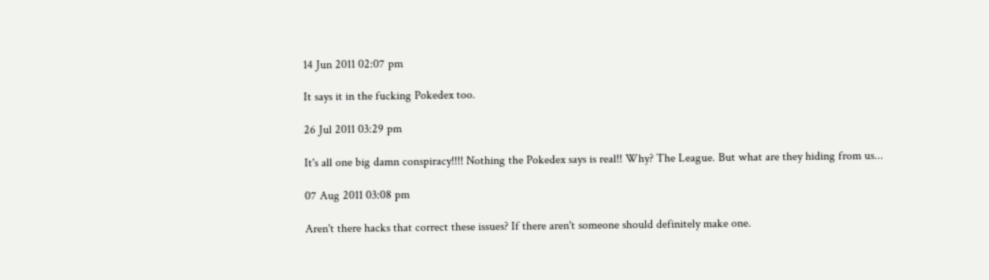14 Jun 2011 02:07 pm

It says it in the fucking Pokedex too.

26 Jul 2011 03:29 pm

It's all one big damn conspiracy!!!! Nothing the Pokedex says is real!! Why? The League. But what are they hiding from us...

07 Aug 2011 03:08 pm

Aren't there hacks that correct these issues? If there aren't someone should definitely make one.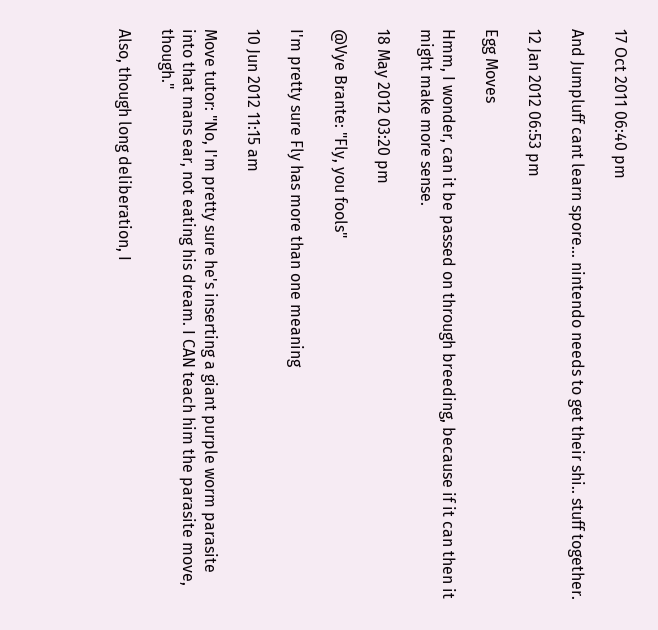17 Oct 2011 06:40 pm

And Jumpluff cant learn spore... nintendo needs to get their shi.. stuff together.

12 Jan 2012 06:53 pm

Egg Moves

Hmm, I wonder, can it be passed on through breeding, because if it can then it might make more sense.

18 May 2012 03:20 pm

@Vye Brante: "Fly, you fools"

I'm pretty sure Fly has more than one meaning

10 Jun 2012 11:15 am

Move tutor: "No, I'm pretty sure he's inserting a giant purple worm parasite into that mans ear, not eating his dream. I CAN teach him the parasite move, though."

Also, though long deliberation, I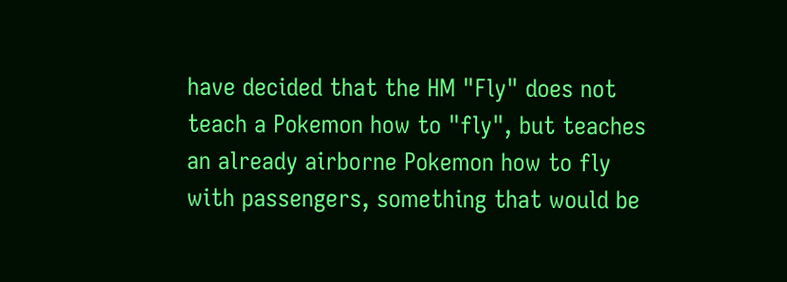have decided that the HM "Fly" does not teach a Pokemon how to "fly", but teaches an already airborne Pokemon how to fly with passengers, something that would be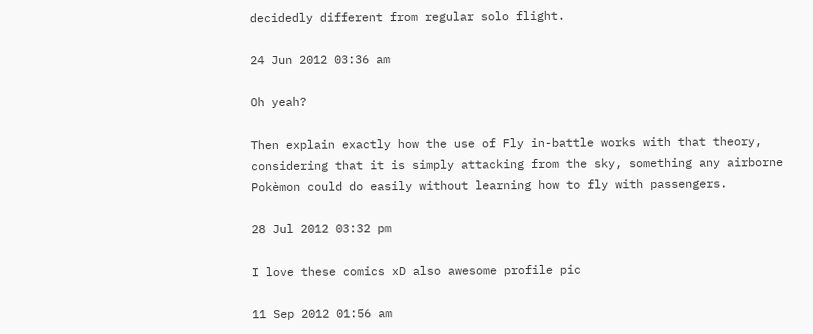decidedly different from regular solo flight.

24 Jun 2012 03:36 am

Oh yeah?

Then explain exactly how the use of Fly in-battle works with that theory, considering that it is simply attacking from the sky, something any airborne Pokèmon could do easily without learning how to fly with passengers.

28 Jul 2012 03:32 pm

I love these comics xD also awesome profile pic

11 Sep 2012 01:56 am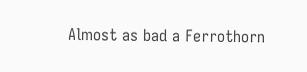Almost as bad a Ferrothorn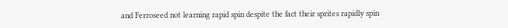and Ferroseed not learning rapid spin despite the fact their sprites rapidly spin